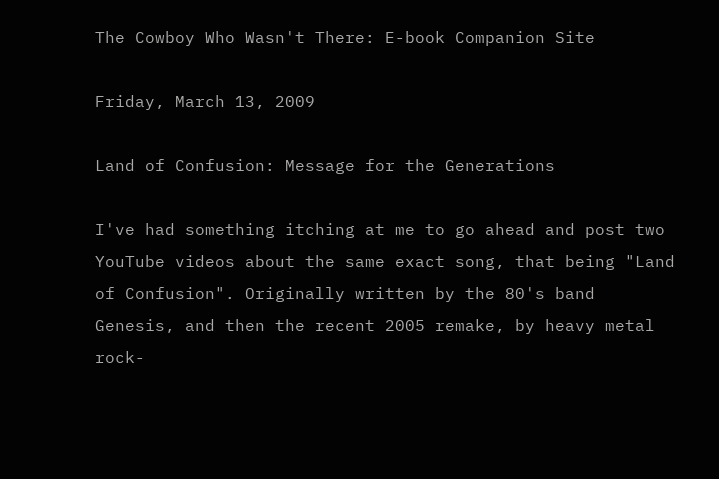The Cowboy Who Wasn't There: E-book Companion Site

Friday, March 13, 2009

Land of Confusion: Message for the Generations

I've had something itching at me to go ahead and post two YouTube videos about the same exact song, that being "Land of Confusion". Originally written by the 80's band Genesis, and then the recent 2005 remake, by heavy metal rock-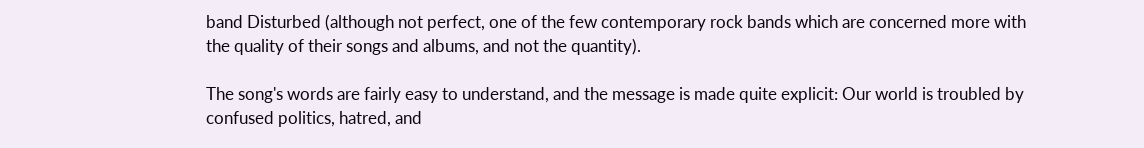band Disturbed (although not perfect, one of the few contemporary rock bands which are concerned more with the quality of their songs and albums, and not the quantity).

The song's words are fairly easy to understand, and the message is made quite explicit: Our world is troubled by confused politics, hatred, and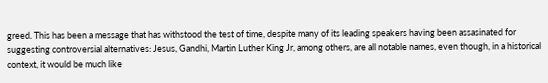greed. This has been a message that has withstood the test of time, despite many of its leading speakers having been assasinated for suggesting controversial alternatives: Jesus, Gandhi, Martin Luther King Jr, among others, are all notable names, even though, in a historical context, it would be much like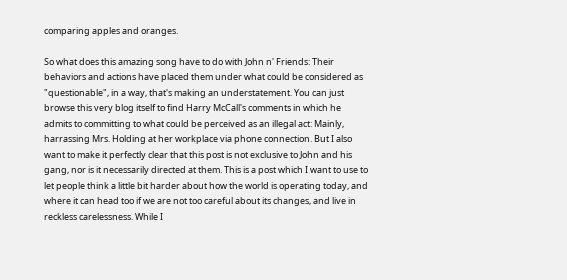comparing apples and oranges.

So what does this amazing song have to do with John n' Friends: Their behaviors and actions have placed them under what could be considered as "questionable", in a way, that's making an understatement. You can just browse this very blog itself to find Harry McCall's comments in which he admits to committing to what could be perceived as an illegal act: Mainly, harrassing Mrs. Holding at her workplace via phone connection. But I also want to make it perfectly clear that this post is not exclusive to John and his gang, nor is it necessarily directed at them. This is a post which I want to use to let people think a little bit harder about how the world is operating today, and where it can head too if we are not too careful about its changes, and live in reckless carelessness. While I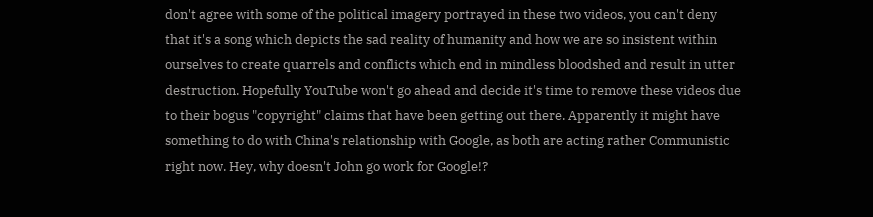don't agree with some of the political imagery portrayed in these two videos, you can't deny that it's a song which depicts the sad reality of humanity and how we are so insistent within ourselves to create quarrels and conflicts which end in mindless bloodshed and result in utter destruction. Hopefully YouTube won't go ahead and decide it's time to remove these videos due to their bogus "copyright" claims that have been getting out there. Apparently it might have something to do with China's relationship with Google, as both are acting rather Communistic right now. Hey, why doesn't John go work for Google!?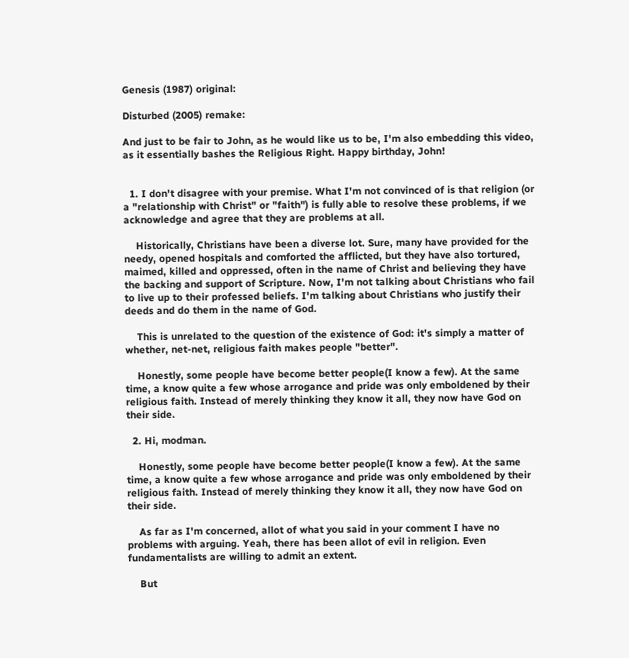Genesis (1987) original:

Disturbed (2005) remake:

And just to be fair to John, as he would like us to be, I'm also embedding this video, as it essentially bashes the Religious Right. Happy birthday, John!


  1. I don't disagree with your premise. What I'm not convinced of is that religion (or a "relationship with Christ" or "faith") is fully able to resolve these problems, if we acknowledge and agree that they are problems at all.

    Historically, Christians have been a diverse lot. Sure, many have provided for the needy, opened hospitals and comforted the afflicted, but they have also tortured, maimed, killed and oppressed, often in the name of Christ and believing they have the backing and support of Scripture. Now, I'm not talking about Christians who fail to live up to their professed beliefs. I'm talking about Christians who justify their deeds and do them in the name of God.

    This is unrelated to the question of the existence of God: it's simply a matter of whether, net-net, religious faith makes people "better".

    Honestly, some people have become better people(I know a few). At the same time, a know quite a few whose arrogance and pride was only emboldened by their religious faith. Instead of merely thinking they know it all, they now have God on their side.

  2. Hi, modman.

    Honestly, some people have become better people(I know a few). At the same time, a know quite a few whose arrogance and pride was only emboldened by their religious faith. Instead of merely thinking they know it all, they now have God on their side.

    As far as I'm concerned, allot of what you said in your comment I have no problems with arguing. Yeah, there has been allot of evil in religion. Even fundamentalists are willing to admit an extent.

    But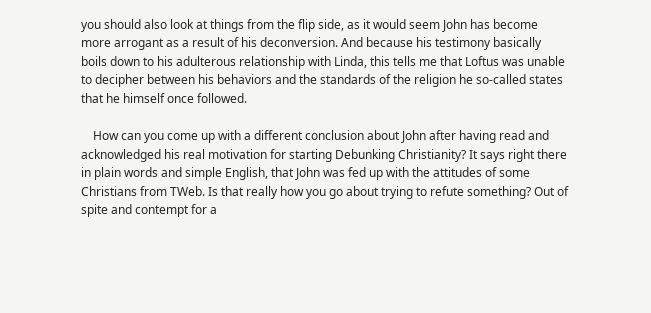you should also look at things from the flip side, as it would seem John has become more arrogant as a result of his deconversion. And because his testimony basically boils down to his adulterous relationship with Linda, this tells me that Loftus was unable to decipher between his behaviors and the standards of the religion he so-called states that he himself once followed.

    How can you come up with a different conclusion about John after having read and acknowledged his real motivation for starting Debunking Christianity? It says right there in plain words and simple English, that John was fed up with the attitudes of some Christians from TWeb. Is that really how you go about trying to refute something? Out of spite and contempt for a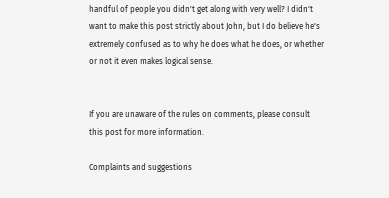handful of people you didn't get along with very well? I didn't want to make this post strictly about John, but I do believe he's extremely confused as to why he does what he does, or whether or not it even makes logical sense.


If you are unaware of the rules on comments, please consult this post for more information.

Complaints and suggestions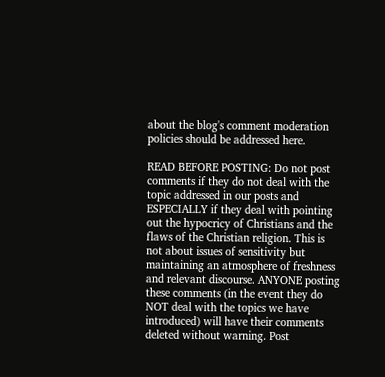about the blog's comment moderation policies should be addressed here.

READ BEFORE POSTING: Do not post comments if they do not deal with the topic addressed in our posts and ESPECIALLY if they deal with pointing out the hypocricy of Christians and the flaws of the Christian religion. This is not about issues of sensitivity but maintaining an atmosphere of freshness and relevant discourse. ANYONE posting these comments (in the event they do NOT deal with the topics we have introduced) will have their comments deleted without warning. Post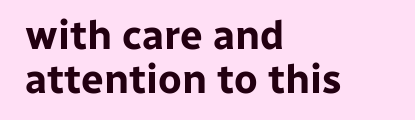with care and attention to this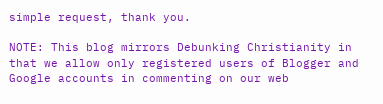simple request, thank you.

NOTE: This blog mirrors Debunking Christianity in that we allow only registered users of Blogger and Google accounts in commenting on our web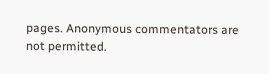pages. Anonymous commentators are not permitted.